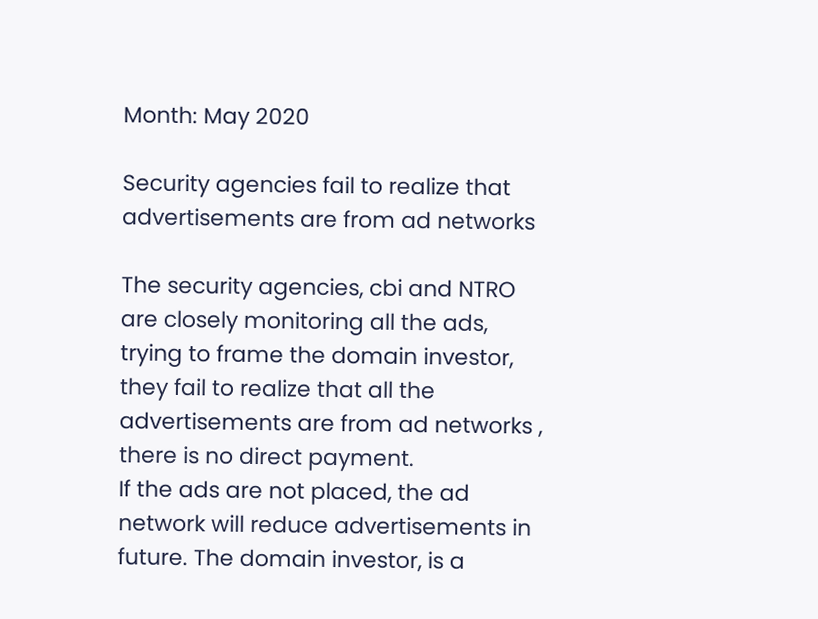Month: May 2020

Security agencies fail to realize that advertisements are from ad networks

The security agencies, cbi and NTRO are closely monitoring all the ads, trying to frame the domain investor, they fail to realize that all the advertisements are from ad networks , there is no direct payment.
If the ads are not placed, the ad network will reduce advertisements in future. The domain investor, is a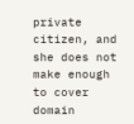private citizen, and she does not make enough to cover domain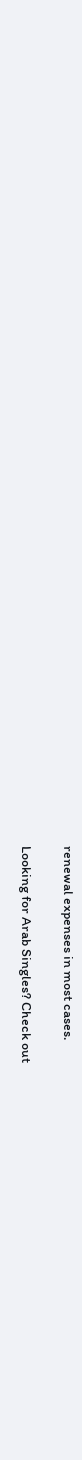renewal expenses in most cases.

Looking for Arab Singles? Check out